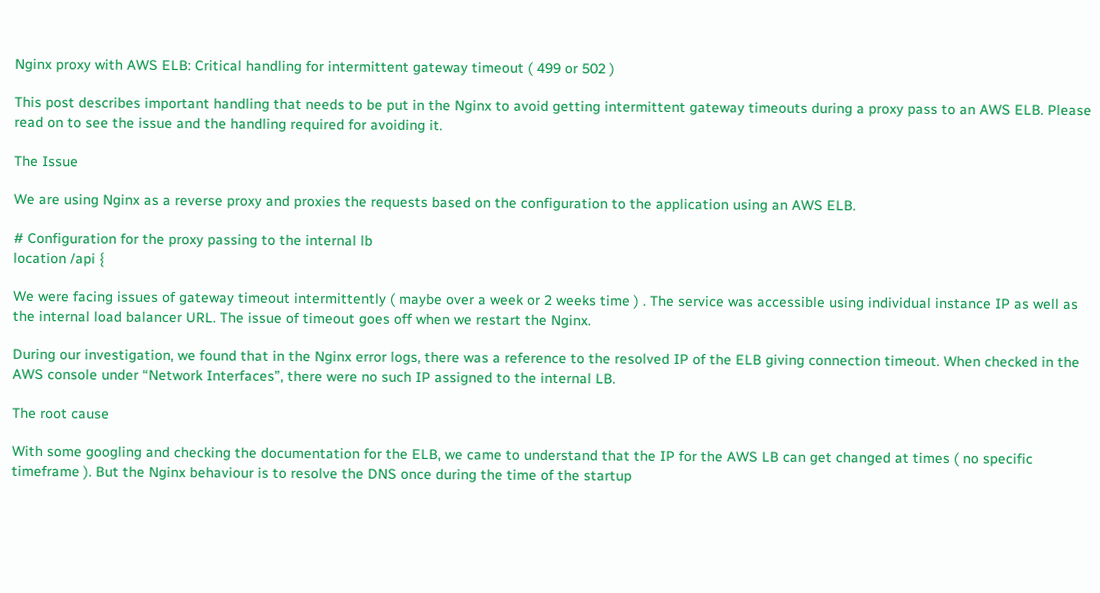Nginx proxy with AWS ELB: Critical handling for intermittent gateway timeout ( 499 or 502 )

This post describes important handling that needs to be put in the Nginx to avoid getting intermittent gateway timeouts during a proxy pass to an AWS ELB. Please read on to see the issue and the handling required for avoiding it.

The Issue

We are using Nginx as a reverse proxy and proxies the requests based on the configuration to the application using an AWS ELB.

# Configuration for the proxy passing to the internal lb
location /api {

We were facing issues of gateway timeout intermittently ( maybe over a week or 2 weeks time ) . The service was accessible using individual instance IP as well as the internal load balancer URL. The issue of timeout goes off when we restart the Nginx.

During our investigation, we found that in the Nginx error logs, there was a reference to the resolved IP of the ELB giving connection timeout. When checked in the AWS console under “Network Interfaces”, there were no such IP assigned to the internal LB.

The root cause

With some googling and checking the documentation for the ELB, we came to understand that the IP for the AWS LB can get changed at times ( no specific timeframe ). But the Nginx behaviour is to resolve the DNS once during the time of the startup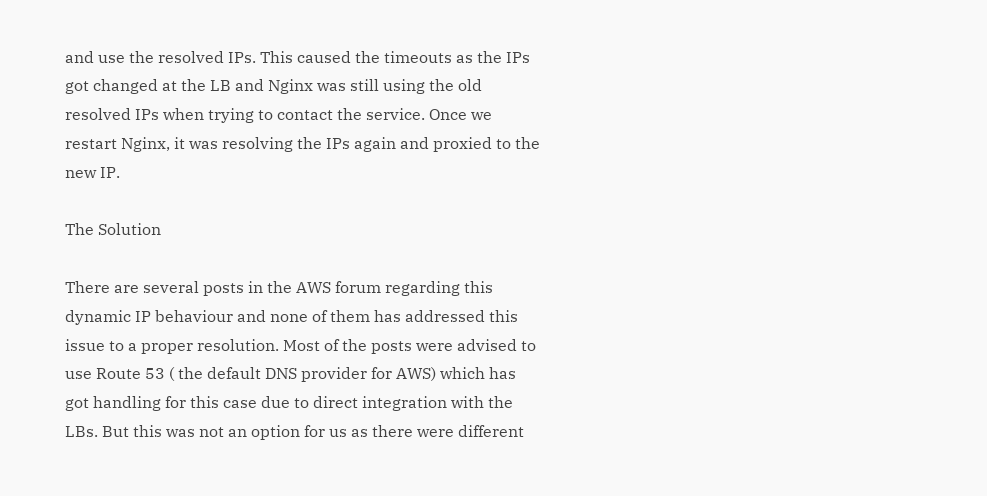and use the resolved IPs. This caused the timeouts as the IPs got changed at the LB and Nginx was still using the old resolved IPs when trying to contact the service. Once we restart Nginx, it was resolving the IPs again and proxied to the new IP.

The Solution

There are several posts in the AWS forum regarding this dynamic IP behaviour and none of them has addressed this issue to a proper resolution. Most of the posts were advised to use Route 53 ( the default DNS provider for AWS) which has got handling for this case due to direct integration with the LBs. But this was not an option for us as there were different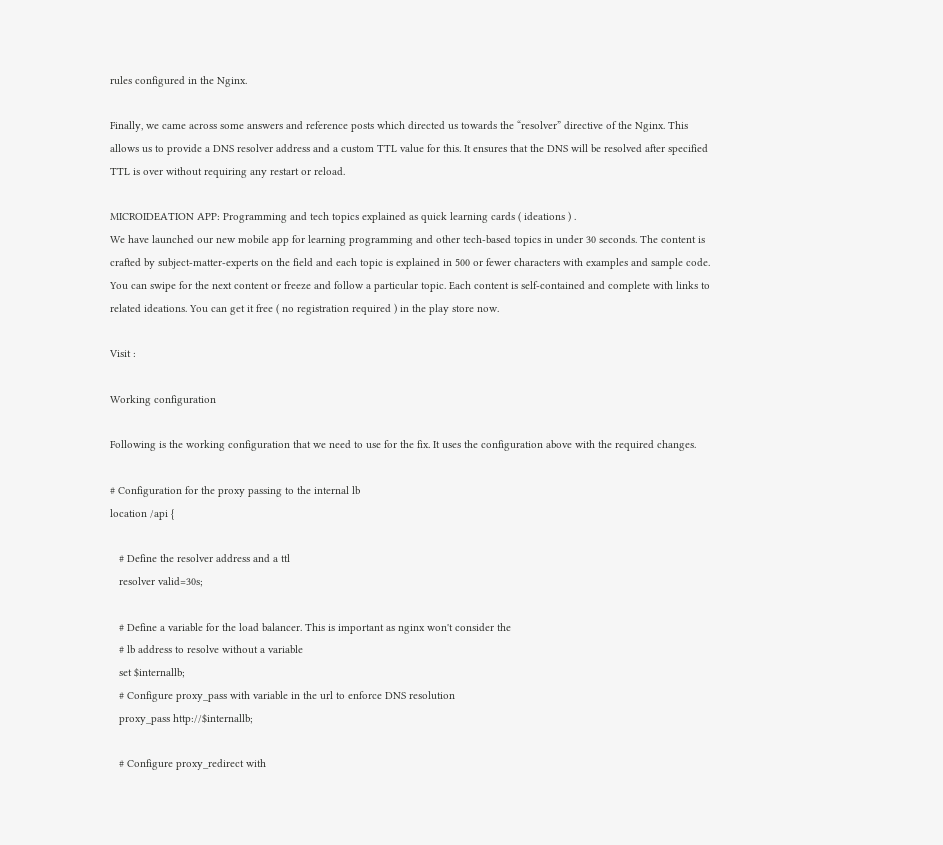rules configured in the Nginx.

Finally, we came across some answers and reference posts which directed us towards the “resolver” directive of the Nginx. This allows us to provide a DNS resolver address and a custom TTL value for this. It ensures that the DNS will be resolved after specified TTL is over without requiring any restart or reload.

MICROIDEATION APP: Programming and tech topics explained as quick learning cards ( ideations ) .
We have launched our new mobile app for learning programming and other tech-based topics in under 30 seconds. The content is crafted by subject-matter-experts on the field and each topic is explained in 500 or fewer characters with examples and sample code. You can swipe for the next content or freeze and follow a particular topic. Each content is self-contained and complete with links to related ideations. You can get it free ( no registration required ) in the play store now.

Visit :

Working configuration

Following is the working configuration that we need to use for the fix. It uses the configuration above with the required changes.

# Configuration for the proxy passing to the internal lb
location /api {

   # Define the resolver address and a ttl
   resolver valid=30s;

   # Define a variable for the load balancer. This is important as nginx won't consider the
   # lb address to resolve without a variable
   set $internallb;
   # Configure proxy_pass with variable in the url to enforce DNS resolution
   proxy_pass http://$internallb;

   # Configure proxy_redirect with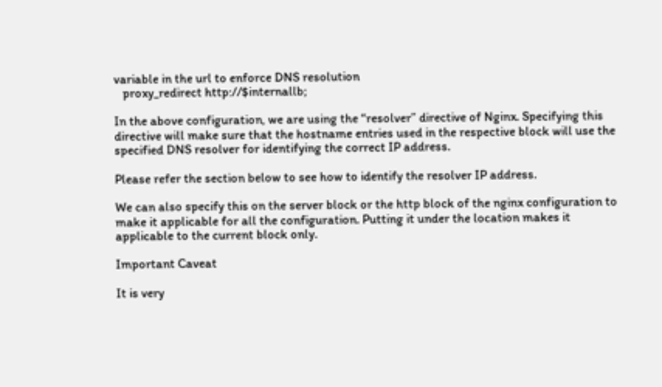variable in the url to enforce DNS resolution
   proxy_redirect http://$internallb;

In the above configuration, we are using the “resolver” directive of Nginx. Specifying this directive will make sure that the hostname entries used in the respective block will use the specified DNS resolver for identifying the correct IP address.

Please refer the section below to see how to identify the resolver IP address.

We can also specify this on the server block or the http block of the nginx configuration to make it applicable for all the configuration. Putting it under the location makes it applicable to the current block only.

Important Caveat

It is very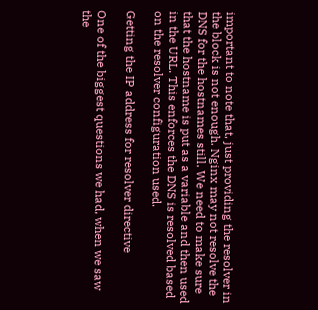important to note that, just providing the resolver in the block is not enough. Nginx may not resolve the DNS for the hostnames still. We need to make sure that the hostname is put as a variable and then used in the URL. This enforces the DNS is resolved based on the resolver configuration used.

Getting the IP address for resolver directive

One of the biggest questions we had, when we saw the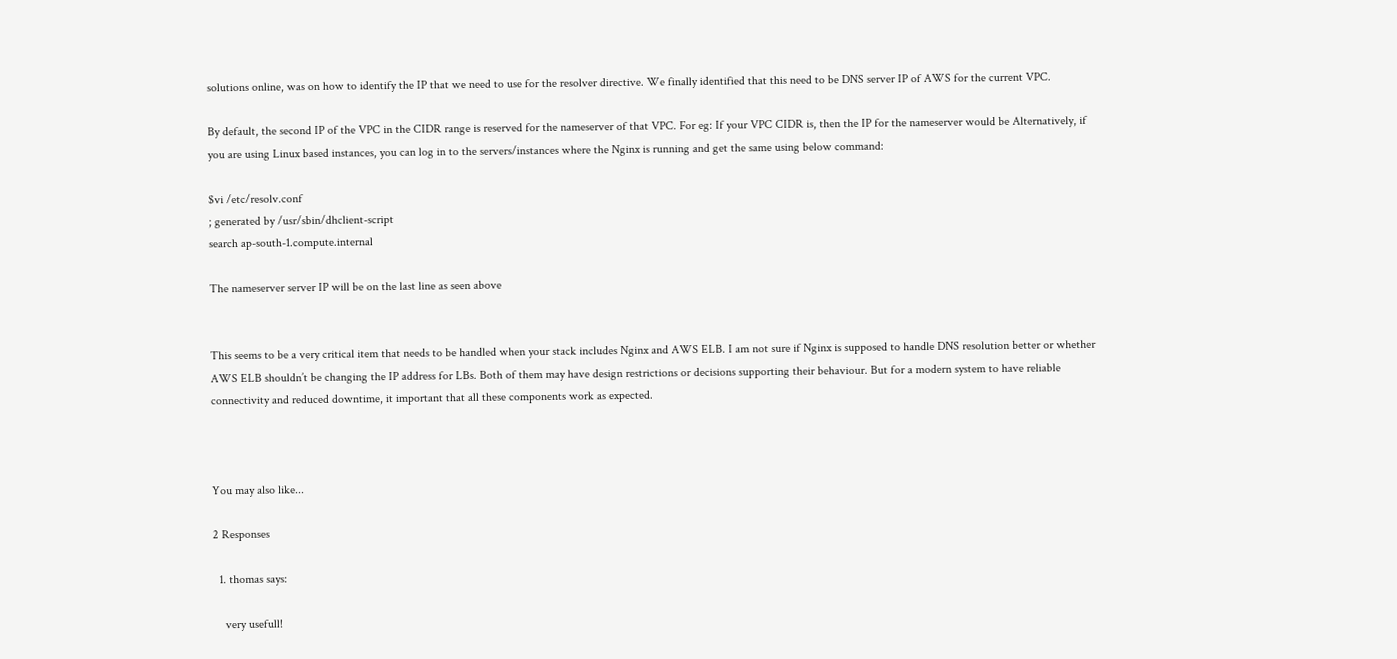solutions online, was on how to identify the IP that we need to use for the resolver directive. We finally identified that this need to be DNS server IP of AWS for the current VPC.

By default, the second IP of the VPC in the CIDR range is reserved for the nameserver of that VPC. For eg: If your VPC CIDR is, then the IP for the nameserver would be Alternatively, if you are using Linux based instances, you can log in to the servers/instances where the Nginx is running and get the same using below command:

$vi /etc/resolv.conf
; generated by /usr/sbin/dhclient-script
search ap-south-1.compute.internal

The nameserver server IP will be on the last line as seen above


This seems to be a very critical item that needs to be handled when your stack includes Nginx and AWS ELB. I am not sure if Nginx is supposed to handle DNS resolution better or whether AWS ELB shouldn’t be changing the IP address for LBs. Both of them may have design restrictions or decisions supporting their behaviour. But for a modern system to have reliable connectivity and reduced downtime, it important that all these components work as expected.



You may also like...

2 Responses

  1. thomas says:

    very usefull!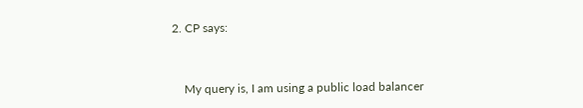2. CP says:


    My query is, I am using a public load balancer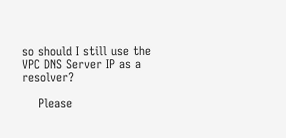so should I still use the VPC DNS Server IP as a resolver?

    Please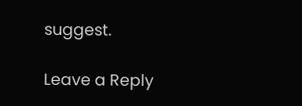suggest.

Leave a Reply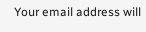Your email address will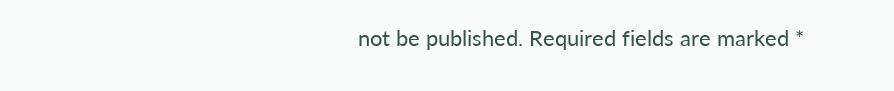not be published. Required fields are marked *